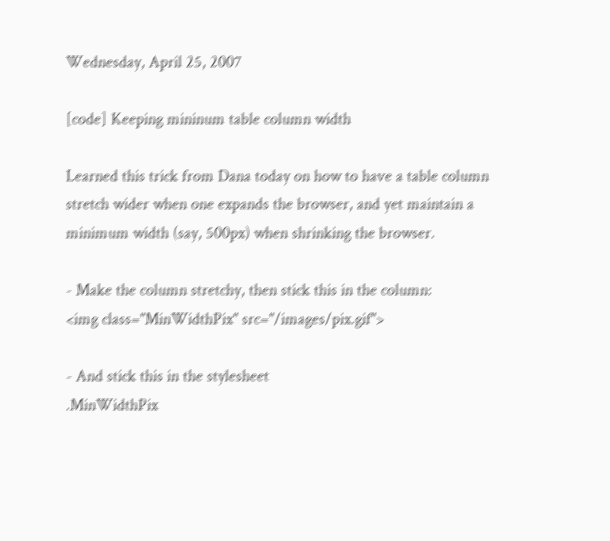Wednesday, April 25, 2007

[code] Keeping mininum table column width

Learned this trick from Dana today on how to have a table column stretch wider when one expands the browser, and yet maintain a minimum width (say, 500px) when shrinking the browser.

- Make the column stretchy, then stick this in the column:
<img class="MinWidthPix" src="/images/pix.gif">

- And stick this in the stylesheet
.MinWidthPix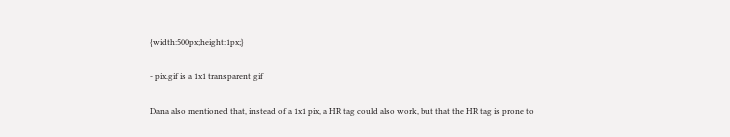{width:500px;height:1px;}

- pix.gif is a 1x1 transparent gif

Dana also mentioned that, instead of a 1x1 pix, a HR tag could also work, but that the HR tag is prone to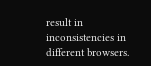result in inconsistencies in different browsers.